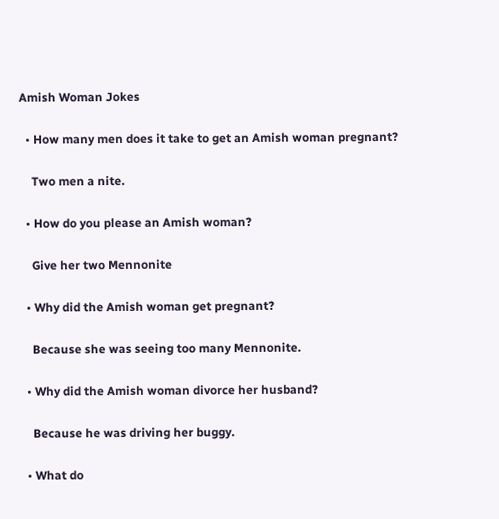Amish Woman Jokes

  • How many men does it take to get an Amish woman pregnant?

    Two men a nite.

  • How do you please an Amish woman?

    Give her two Mennonite

  • Why did the Amish woman get pregnant?

    Because she was seeing too many Mennonite.

  • Why did the Amish woman divorce her husband?

    Because he was driving her buggy.

  • What do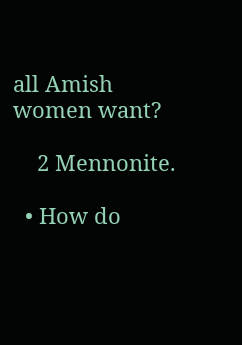all Amish women want?

    2 Mennonite.

  • How do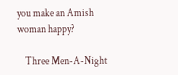you make an Amish woman happy?

    Three Men-A-Night